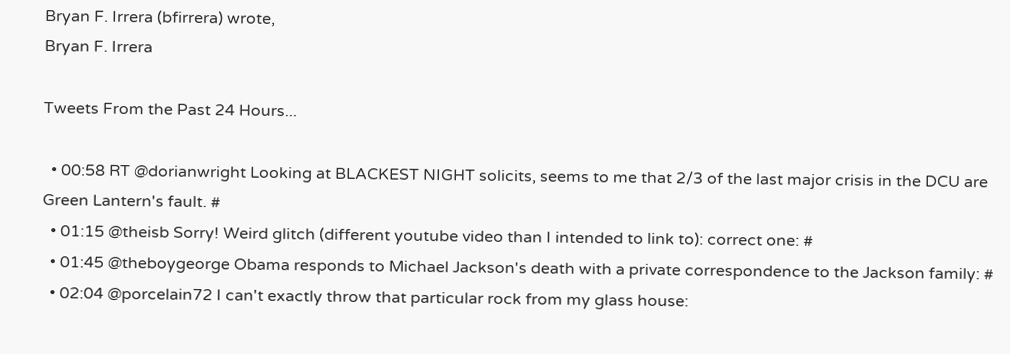Bryan F. Irrera (bfirrera) wrote,
Bryan F. Irrera

Tweets From the Past 24 Hours...

  • 00:58 RT @dorianwright Looking at BLACKEST NIGHT solicits, seems to me that 2/3 of the last major crisis in the DCU are Green Lantern's fault. #
  • 01:15 @theisb Sorry! Weird glitch (different youtube video than I intended to link to): correct one: #
  • 01:45 @theboygeorge Obama responds to Michael Jackson's death with a private correspondence to the Jackson family: #
  • 02:04 @porcelain72 I can't exactly throw that particular rock from my glass house: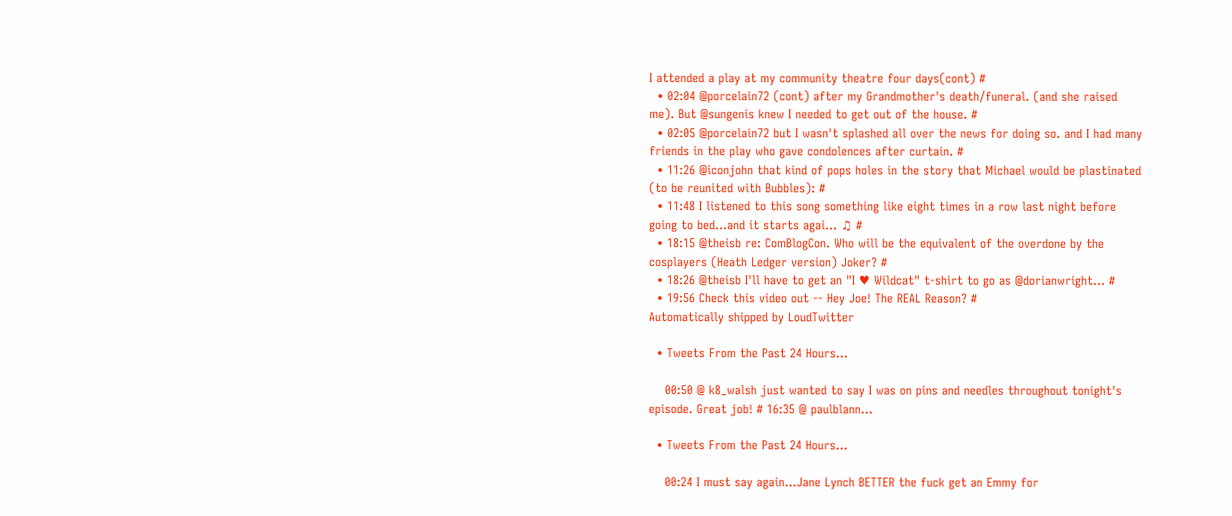I attended a play at my community theatre four days(cont) #
  • 02:04 @porcelain72 (cont) after my Grandmother's death/funeral. (and she raised me). But @sungenis knew I needed to get out of the house. #
  • 02:05 @porcelain72 but I wasn't splashed all over the news for doing so. and I had many friends in the play who gave condolences after curtain. #
  • 11:26 @iconjohn that kind of pops holes in the story that Michael would be plastinated (to be reunited with Bubbles): #
  • 11:48 I listened to this song something like eight times in a row last night before going to bed...and it starts agai... ♫ #
  • 18:15 @theisb re: ComBlogCon. Who will be the equivalent of the overdone by the cosplayers (Heath Ledger version) Joker? #
  • 18:26 @theisb I'll have to get an "I ♥ Wildcat" t-shirt to go as @dorianwright... #
  • 19:56 Check this video out -- Hey Joe! The REAL Reason? #
Automatically shipped by LoudTwitter

  • Tweets From the Past 24 Hours...

    00:50 @ k8_walsh just wanted to say I was on pins and needles throughout tonight's episode. Great job! # 16:35 @ paulblann…

  • Tweets From the Past 24 Hours...

    00:24 I must say again...Jane Lynch BETTER the fuck get an Emmy for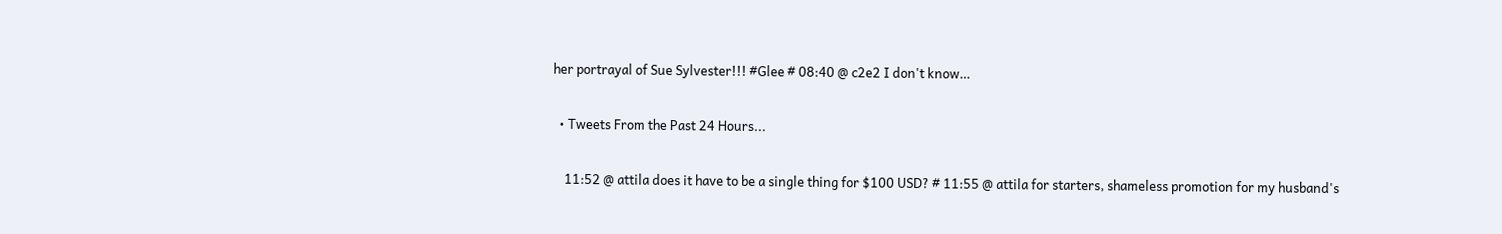her portrayal of Sue Sylvester!!! #Glee # 08:40 @ c2e2 I don't know…

  • Tweets From the Past 24 Hours...

    11:52 @ attila does it have to be a single thing for $100 USD? # 11:55 @ attila for starters, shameless promotion for my husband's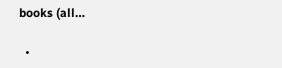books (all…

  •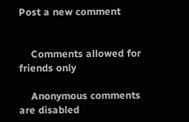Post a new comment


    Comments allowed for friends only

    Anonymous comments are disabled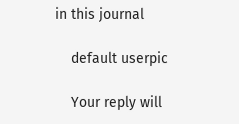in this journal

    default userpic

    Your reply will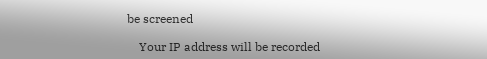be screened

    Your IP address will be recorded